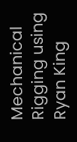Mechanical Rigging using Ryan King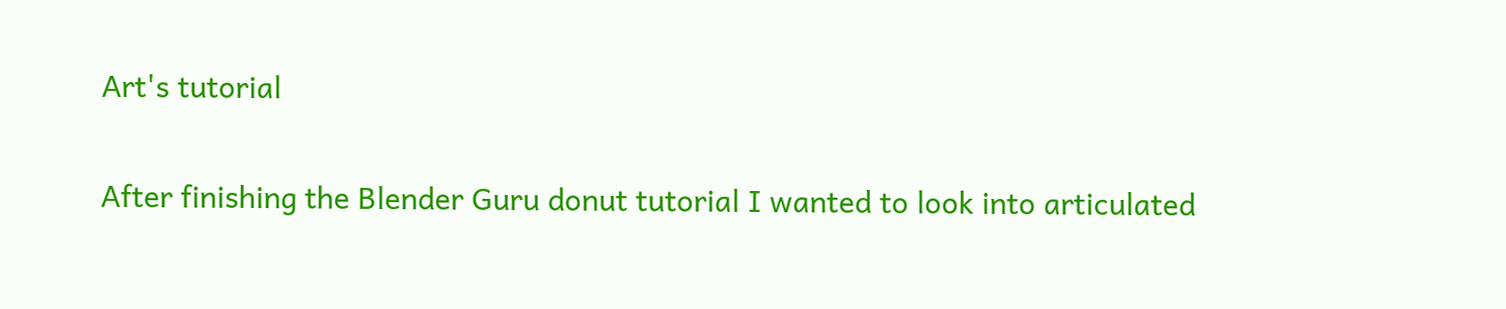Art's tutorial

After finishing the Blender Guru donut tutorial I wanted to look into articulated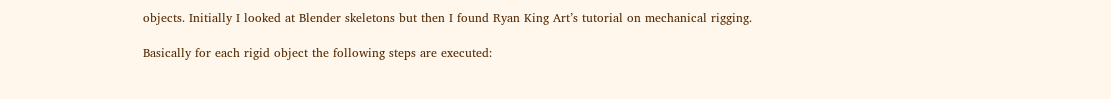objects. Initially I looked at Blender skeletons but then I found Ryan King Art’s tutorial on mechanical rigging.

Basically for each rigid object the following steps are executed: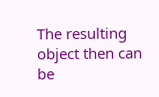The resulting object then can be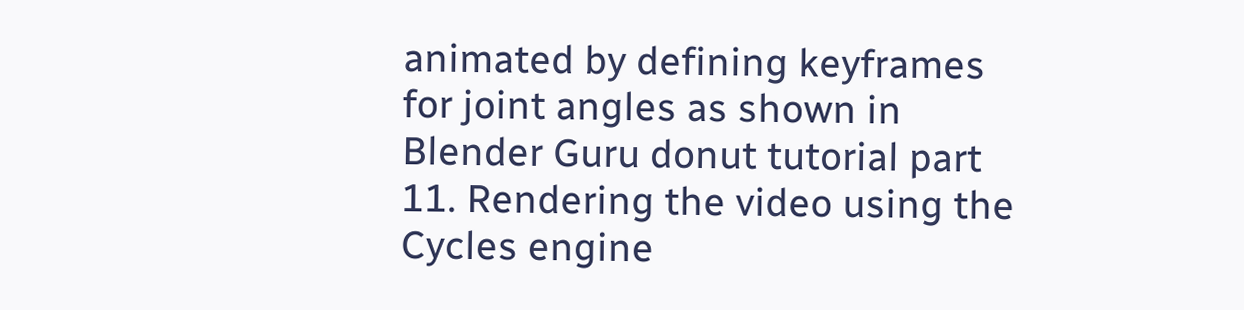animated by defining keyframes for joint angles as shown in Blender Guru donut tutorial part 11. Rendering the video using the Cycles engine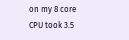on my 8 core CPU took 3.5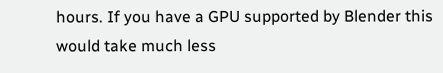hours. If you have a GPU supported by Blender this would take much less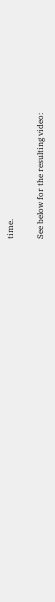time.

See below for the resulting video: